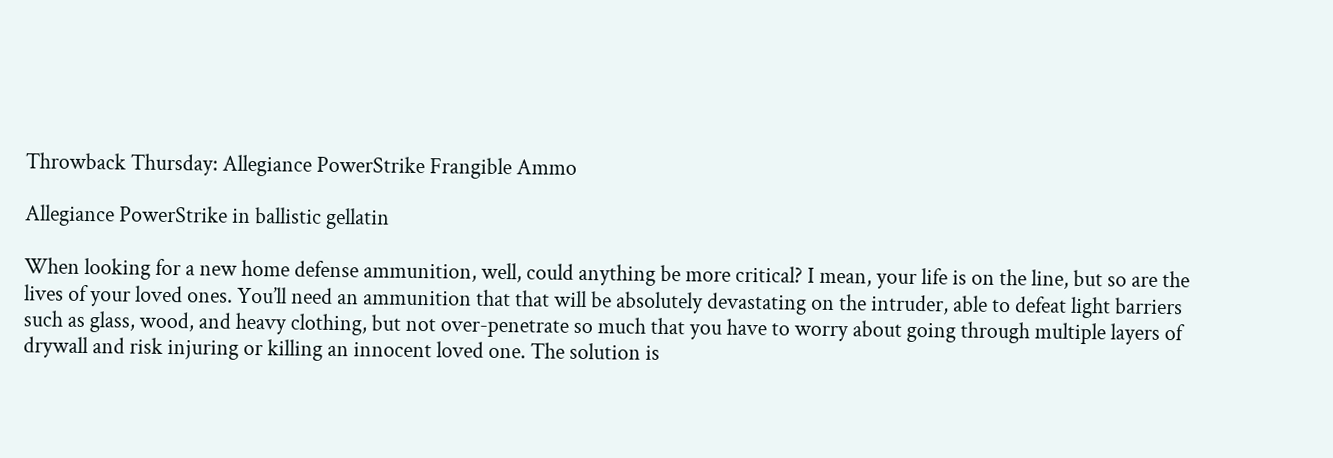Throwback Thursday: Allegiance PowerStrike Frangible Ammo

Allegiance PowerStrike in ballistic gellatin

When looking for a new home defense ammunition, well, could anything be more critical? I mean, your life is on the line, but so are the lives of your loved ones. You’ll need an ammunition that that will be absolutely devastating on the intruder, able to defeat light barriers such as glass, wood, and heavy clothing, but not over-penetrate so much that you have to worry about going through multiple layers of drywall and risk injuring or killing an innocent loved one. The solution is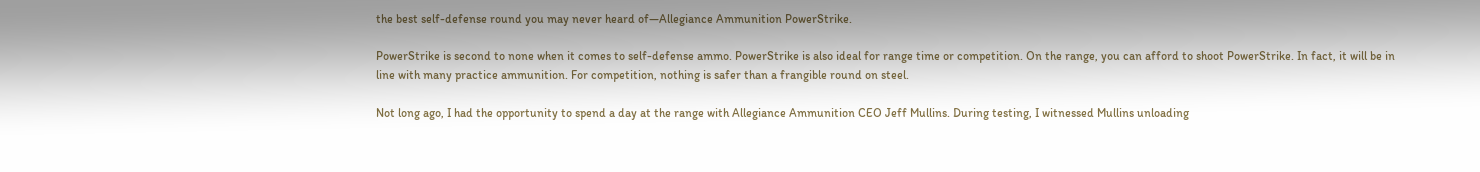the best self-defense round you may never heard of—Allegiance Ammunition PowerStrike.

PowerStrike is second to none when it comes to self-defense ammo. PowerStrike is also ideal for range time or competition. On the range, you can afford to shoot PowerStrike. In fact, it will be in line with many practice ammunition. For competition, nothing is safer than a frangible round on steel.

Not long ago, I had the opportunity to spend a day at the range with Allegiance Ammunition CEO Jeff Mullins. During testing, I witnessed Mullins unloading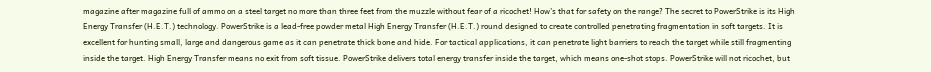magazine after magazine full of ammo on a steel target no more than three feet from the muzzle without fear of a ricochet! How’s that for safety on the range? The secret to PowerStrike is its High Energy Transfer (H.E.T.) technology. PowerStrike is a lead-free powder metal High Energy Transfer (H.E.T.) round designed to create controlled penetrating fragmentation in soft targets. It is excellent for hunting small, large and dangerous game as it can penetrate thick bone and hide. For tactical applications, it can penetrate light barriers to reach the target while still fragmenting inside the target. High Energy Transfer means no exit from soft tissue. PowerStrike delivers total energy transfer inside the target, which means one-shot stops. PowerStrike will not ricochet, but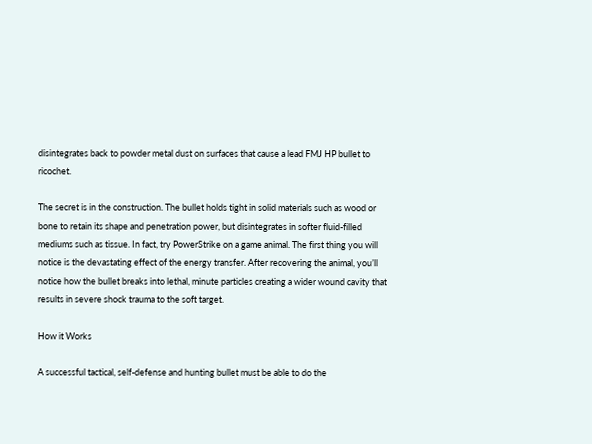disintegrates back to powder metal dust on surfaces that cause a lead FMJ HP bullet to ricochet.

The secret is in the construction. The bullet holds tight in solid materials such as wood or bone to retain its shape and penetration power, but disintegrates in softer fluid-filled mediums such as tissue. In fact, try PowerStrike on a game animal. The first thing you will notice is the devastating effect of the energy transfer. After recovering the animal, you’ll notice how the bullet breaks into lethal, minute particles creating a wider wound cavity that results in severe shock trauma to the soft target.

How it Works

A successful tactical, self-defense and hunting bullet must be able to do the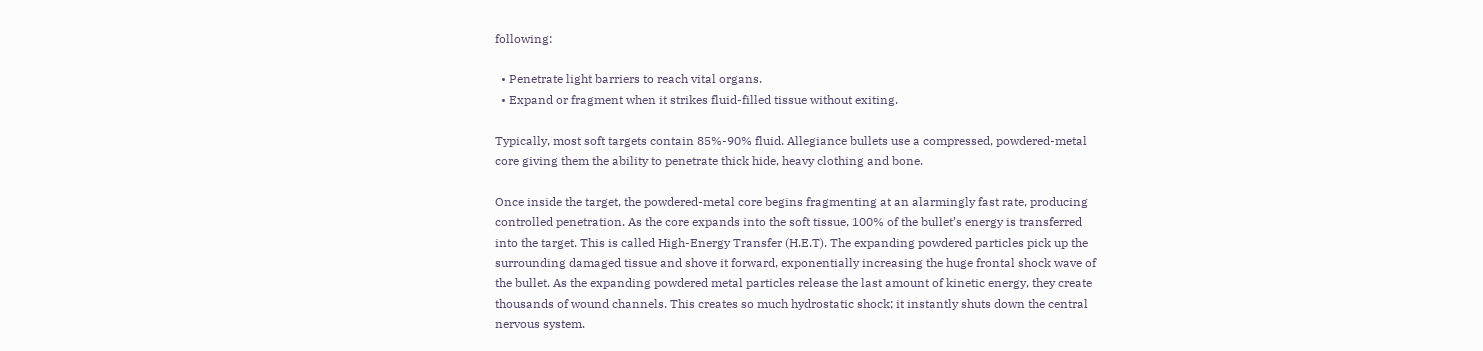following:

  • Penetrate light barriers to reach vital organs.
  • Expand or fragment when it strikes fluid-filled tissue without exiting.

Typically, most soft targets contain 85%-90% fluid. Allegiance bullets use a compressed, powdered-metal core giving them the ability to penetrate thick hide, heavy clothing and bone.

Once inside the target, the powdered-metal core begins fragmenting at an alarmingly fast rate, producing controlled penetration. As the core expands into the soft tissue, 100% of the bullet’s energy is transferred into the target. This is called High-Energy Transfer (H.E.T). The expanding powdered particles pick up the surrounding damaged tissue and shove it forward, exponentially increasing the huge frontal shock wave of the bullet. As the expanding powdered metal particles release the last amount of kinetic energy, they create thousands of wound channels. This creates so much hydrostatic shock; it instantly shuts down the central nervous system.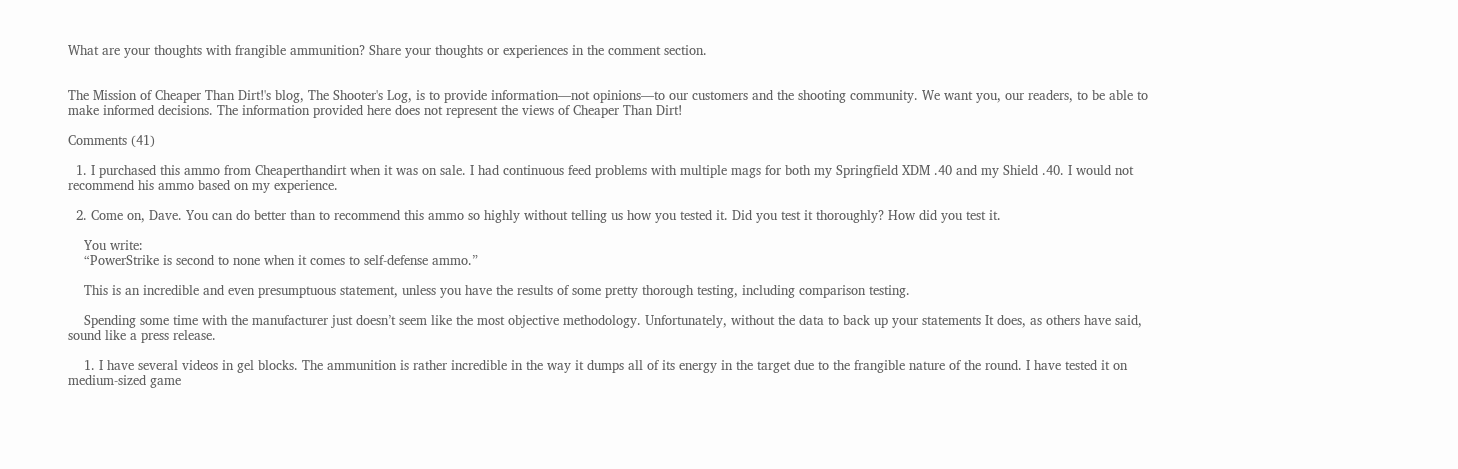What are your thoughts with frangible ammunition? Share your thoughts or experiences in the comment section.


The Mission of Cheaper Than Dirt!'s blog, The Shooter's Log, is to provide information—not opinions—to our customers and the shooting community. We want you, our readers, to be able to make informed decisions. The information provided here does not represent the views of Cheaper Than Dirt!

Comments (41)

  1. I purchased this ammo from Cheaperthandirt when it was on sale. I had continuous feed problems with multiple mags for both my Springfield XDM .40 and my Shield .40. I would not recommend his ammo based on my experience.

  2. Come on, Dave. You can do better than to recommend this ammo so highly without telling us how you tested it. Did you test it thoroughly? How did you test it.

    You write:
    “PowerStrike is second to none when it comes to self-defense ammo.”

    This is an incredible and even presumptuous statement, unless you have the results of some pretty thorough testing, including comparison testing.

    Spending some time with the manufacturer just doesn’t seem like the most objective methodology. Unfortunately, without the data to back up your statements It does, as others have said, sound like a press release.

    1. I have several videos in gel blocks. The ammunition is rather incredible in the way it dumps all of its energy in the target due to the frangible nature of the round. I have tested it on medium-sized game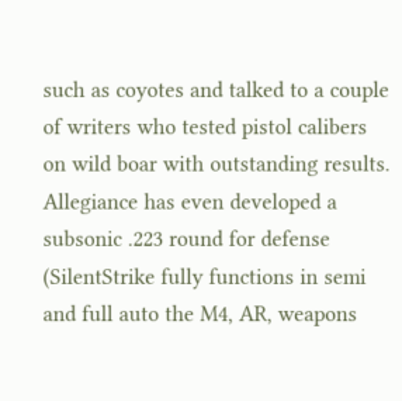such as coyotes and talked to a couple of writers who tested pistol calibers on wild boar with outstanding results. Allegiance has even developed a subsonic .223 round for defense (SilentStrike fully functions in semi and full auto the M4, AR, weapons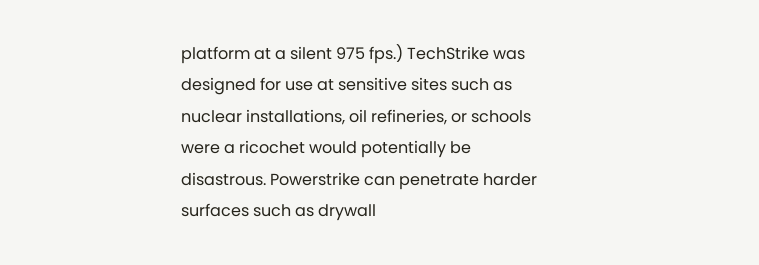platform at a silent 975 fps.) TechStrike was designed for use at sensitive sites such as nuclear installations, oil refineries, or schools were a ricochet would potentially be disastrous. Powerstrike can penetrate harder surfaces such as drywall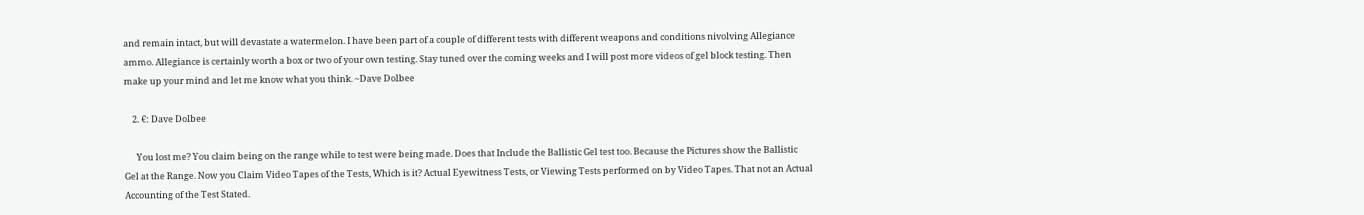and remain intact, but will devastate a watermelon. I have been part of a couple of different tests with different weapons and conditions nivolving Allegiance ammo. Allegiance is certainly worth a box or two of your own testing. Stay tuned over the coming weeks and I will post more videos of gel block testing. Then make up your mind and let me know what you think. ~Dave Dolbee

    2. €: Dave Dolbee

      You lost me? You claim being on the range while to test were being made. Does that Include the Ballistic Gel test too. Because the Pictures show the Ballistic Gel at the Range. Now you Claim Video Tapes of the Tests, Which is it? Actual Eyewitness Tests, or Viewing Tests performed on by Video Tapes. That not an Actual Accounting of the Test Stated.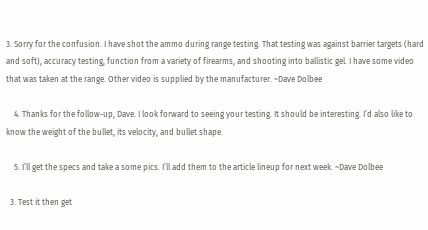3. Sorry for the confusion. I have shot the ammo during range testing. That testing was against barrier targets (hard and soft), accuracy testing, function from a variety of firearms, and shooting into ballistic gel. I have some video that was taken at the range. Other video is supplied by the manufacturer. ~Dave Dolbee

    4. Thanks for the follow-up, Dave. I look forward to seeing your testing. It should be interesting. I’d also like to know the weight of the bullet, its velocity, and bullet shape.

    5. I’ll get the specs and take a some pics. I’ll add them to the article lineup for next week. ~Dave Dolbee

  3. Test it then get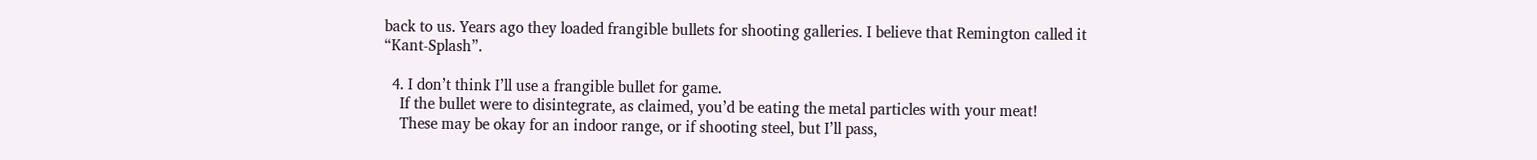back to us. Years ago they loaded frangible bullets for shooting galleries. I believe that Remington called it “Kant-Splash”.

  4. I don’t think I’ll use a frangible bullet for game.
    If the bullet were to disintegrate, as claimed, you’d be eating the metal particles with your meat!
    These may be okay for an indoor range, or if shooting steel, but I’ll pass,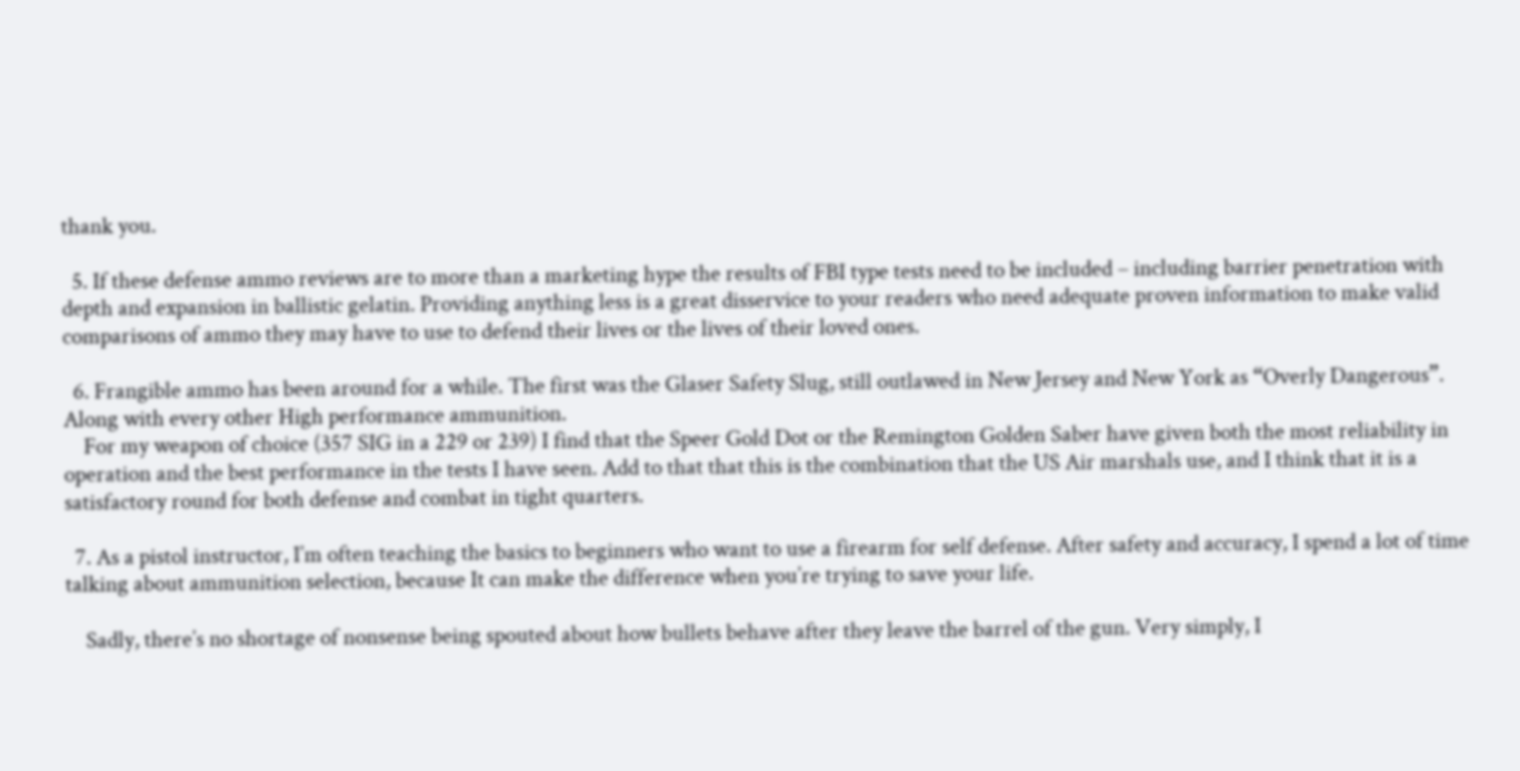thank you.

  5. If these defense ammo reviews are to more than a marketing hype the results of FBI type tests need to be included – including barrier penetration with depth and expansion in ballistic gelatin. Providing anything less is a great disservice to your readers who need adequate proven information to make valid comparisons of ammo they may have to use to defend their lives or the lives of their loved ones.

  6. Frangible ammo has been around for a while. The first was the Glaser Safety Slug, still outlawed in New Jersey and New York as “Overly Dangerous”. Along with every other High performance ammunition.
    For my weapon of choice (357 SIG in a 229 or 239) I find that the Speer Gold Dot or the Remington Golden Saber have given both the most reliability in operation and the best performance in the tests I have seen. Add to that that this is the combination that the US Air marshals use, and I think that it is a satisfactory round for both defense and combat in tight quarters.

  7. As a pistol instructor, I’m often teaching the basics to beginners who want to use a firearm for self defense. After safety and accuracy, I spend a lot of time talking about ammunition selection, because It can make the difference when you’re trying to save your life.

    Sadly, there’s no shortage of nonsense being spouted about how bullets behave after they leave the barrel of the gun. Very simply, I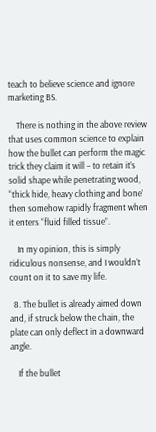teach to believe science and ignore marketing BS.

    There is nothing in the above review that uses common science to explain how the bullet can perform the magic trick they claim it will – to retain it’s solid shape while penetrating wood, “thick hide, heavy clothing and bone’ then somehow rapidly fragment when it enters “fluid filled tissue”.

    In my opinion, this is simply ridiculous nonsense, and I wouldn’t count on it to save my life.

  8. The bullet is already aimed down and, if struck below the chain, the plate can only deflect in a downward angle.

    If the bullet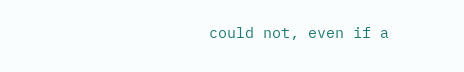could not, even if a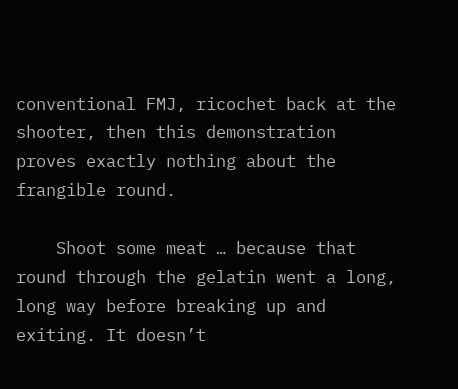conventional FMJ, ricochet back at the shooter, then this demonstration proves exactly nothing about the frangible round.

    Shoot some meat … because that round through the gelatin went a long, long way before breaking up and exiting. It doesn’t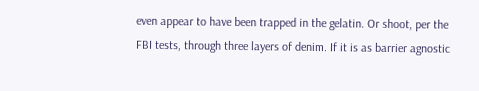even appear to have been trapped in the gelatin. Or shoot, per the FBI tests, through three layers of denim. If it is as barrier agnostic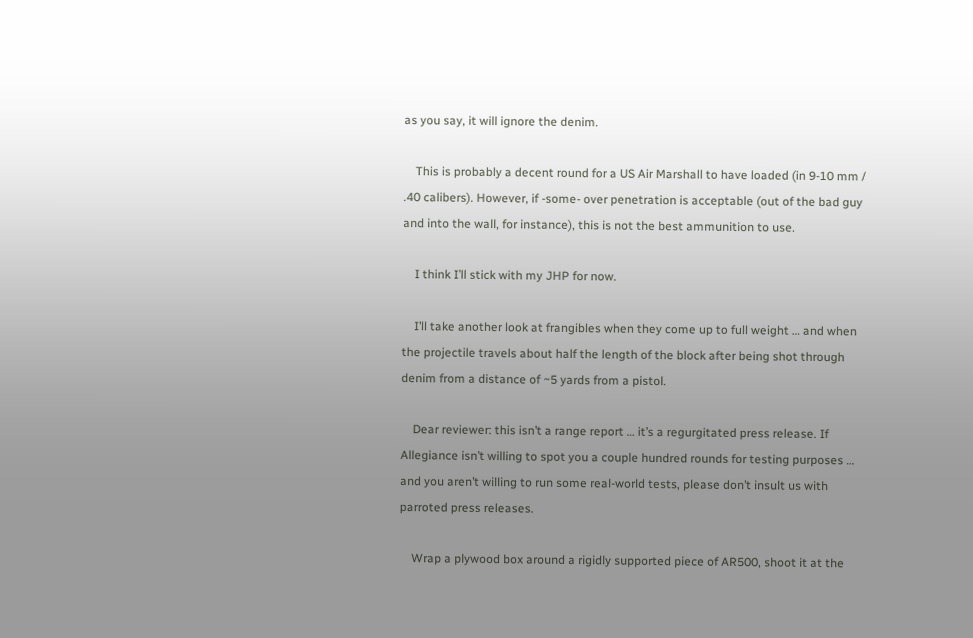as you say, it will ignore the denim.

    This is probably a decent round for a US Air Marshall to have loaded (in 9-10 mm / .40 calibers). However, if -some- over penetration is acceptable (out of the bad guy and into the wall, for instance), this is not the best ammunition to use.

    I think I’ll stick with my JHP for now.

    I’ll take another look at frangibles when they come up to full weight … and when the projectile travels about half the length of the block after being shot through denim from a distance of ~5 yards from a pistol.

    Dear reviewer: this isn’t a range report … it’s a regurgitated press release. If Allegiance isn’t willing to spot you a couple hundred rounds for testing purposes … and you aren’t willing to run some real-world tests, please don’t insult us with parroted press releases.

    Wrap a plywood box around a rigidly supported piece of AR500, shoot it at the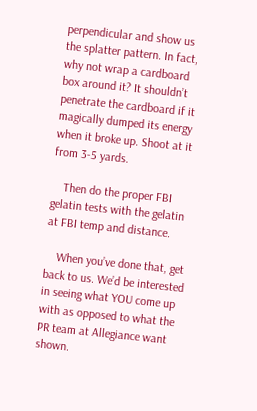perpendicular and show us the splatter pattern. In fact, why not wrap a cardboard box around it? It shouldn’t penetrate the cardboard if it magically dumped its energy when it broke up. Shoot at it from 3-5 yards.

    Then do the proper FBI gelatin tests with the gelatin at FBI temp and distance.

    When you’ve done that, get back to us. We’d be interested in seeing what YOU come up with as opposed to what the PR team at Allegiance want shown.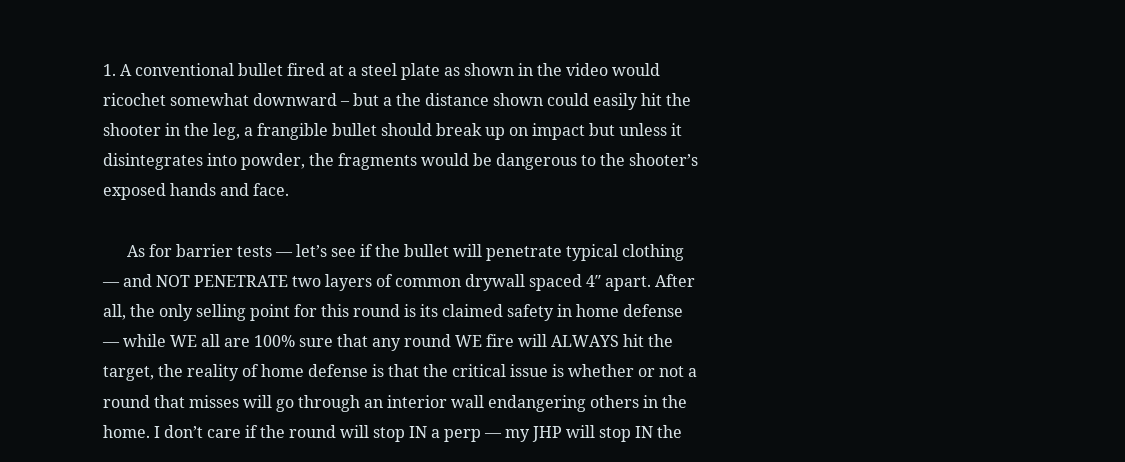1. A conventional bullet fired at a steel plate as shown in the video would ricochet somewhat downward – but a the distance shown could easily hit the shooter in the leg, a frangible bullet should break up on impact but unless it disintegrates into powder, the fragments would be dangerous to the shooter’s exposed hands and face.

      As for barrier tests — let’s see if the bullet will penetrate typical clothing — and NOT PENETRATE two layers of common drywall spaced 4″ apart. After all, the only selling point for this round is its claimed safety in home defense — while WE all are 100% sure that any round WE fire will ALWAYS hit the target, the reality of home defense is that the critical issue is whether or not a round that misses will go through an interior wall endangering others in the home. I don’t care if the round will stop IN a perp — my JHP will stop IN the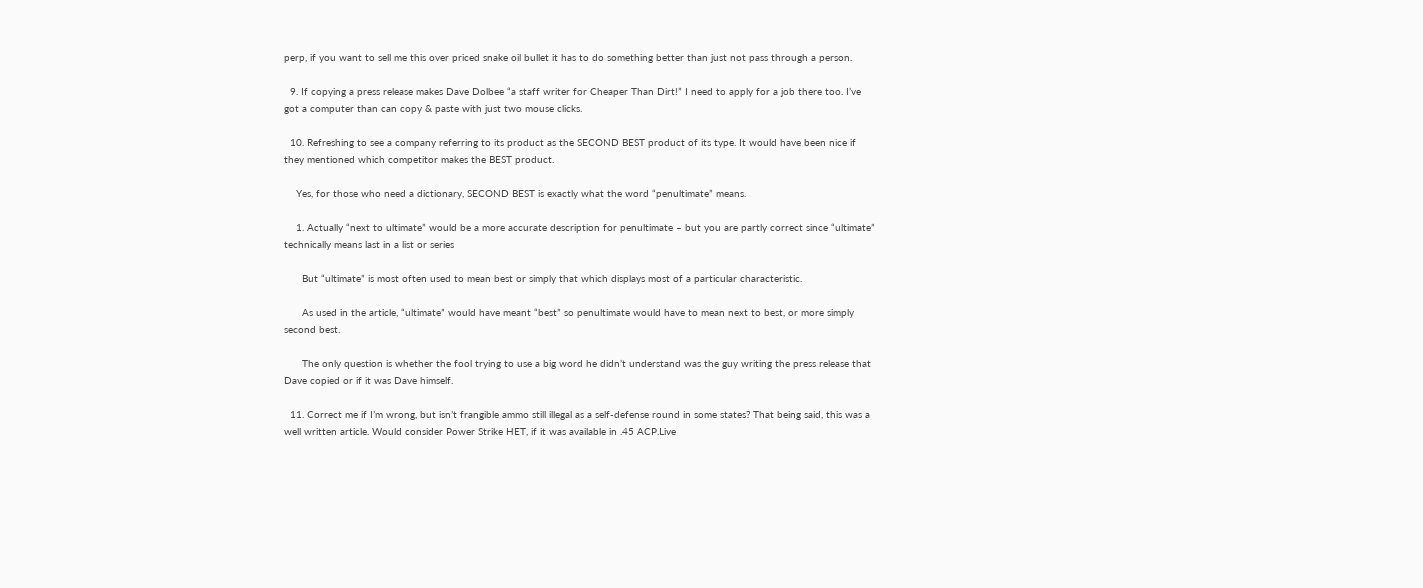perp, if you want to sell me this over priced snake oil bullet it has to do something better than just not pass through a person.

  9. If copying a press release makes Dave Dolbee “a staff writer for Cheaper Than Dirt!” I need to apply for a job there too. I’ve got a computer than can copy & paste with just two mouse clicks.

  10. Refreshing to see a company referring to its product as the SECOND BEST product of its type. It would have been nice if they mentioned which competitor makes the BEST product.

    Yes, for those who need a dictionary, SECOND BEST is exactly what the word “penultimate” means.

    1. Actually “next to ultimate” would be a more accurate description for penultimate – but you are partly correct since “ultimate” technically means last in a list or series

      But “ultimate” is most often used to mean best or simply that which displays most of a particular characteristic.

      As used in the article, “ultimate” would have meant “best” so penultimate would have to mean next to best, or more simply second best.

      The only question is whether the fool trying to use a big word he didn’t understand was the guy writing the press release that Dave copied or if it was Dave himself.

  11. Correct me if I’m wrong, but isn’t frangible ammo still illegal as a self-defense round in some states? That being said, this was a well written article. Would consider Power Strike HET, if it was available in .45 ACP.Live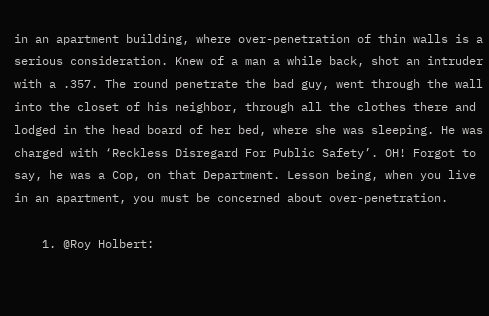in an apartment building, where over-penetration of thin walls is a serious consideration. Knew of a man a while back, shot an intruder with a .357. The round penetrate the bad guy, went through the wall into the closet of his neighbor, through all the clothes there and lodged in the head board of her bed, where she was sleeping. He was charged with ‘Reckless Disregard For Public Safety’. OH! Forgot to say, he was a Cop, on that Department. Lesson being, when you live in an apartment, you must be concerned about over-penetration.

    1. @Roy Holbert: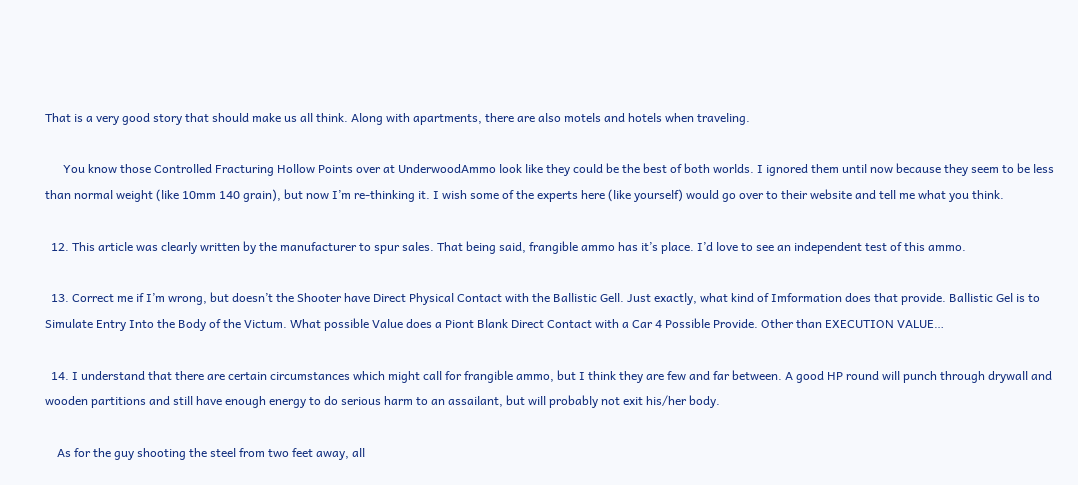That is a very good story that should make us all think. Along with apartments, there are also motels and hotels when traveling.

      You know those Controlled Fracturing Hollow Points over at UnderwoodAmmo look like they could be the best of both worlds. I ignored them until now because they seem to be less than normal weight (like 10mm 140 grain), but now I’m re-thinking it. I wish some of the experts here (like yourself) would go over to their website and tell me what you think.

  12. This article was clearly written by the manufacturer to spur sales. That being said, frangible ammo has it’s place. I’d love to see an independent test of this ammo.

  13. Correct me if I’m wrong, but doesn’t the Shooter have Direct Physical Contact with the Ballistic Gell. Just exactly, what kind of Imformation does that provide. Ballistic Gel is to Simulate Entry Into the Body of the Victum. What possible Value does a Piont Blank Direct Contact with a Car 4 Possible Provide. Other than EXECUTION VALUE…

  14. I understand that there are certain circumstances which might call for frangible ammo, but I think they are few and far between. A good HP round will punch through drywall and wooden partitions and still have enough energy to do serious harm to an assailant, but will probably not exit his/her body.

    As for the guy shooting the steel from two feet away, all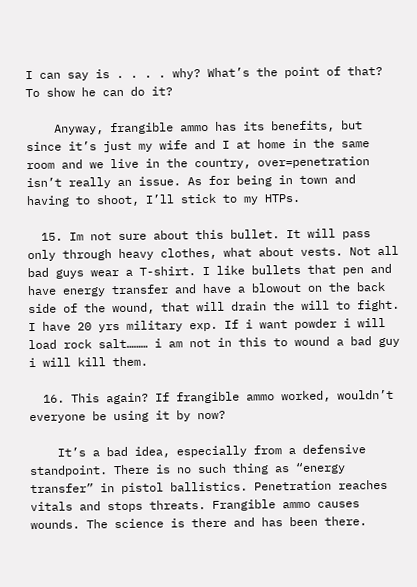I can say is . . . . why? What’s the point of that? To show he can do it?

    Anyway, frangible ammo has its benefits, but since it’s just my wife and I at home in the same room and we live in the country, over=penetration isn’t really an issue. As for being in town and having to shoot, I’ll stick to my HTPs.

  15. Im not sure about this bullet. It will pass only through heavy clothes, what about vests. Not all bad guys wear a T-shirt. I like bullets that pen and have energy transfer and have a blowout on the back side of the wound, that will drain the will to fight. I have 20 yrs military exp. If i want powder i will load rock salt……… i am not in this to wound a bad guy i will kill them.

  16. This again? If frangible ammo worked, wouldn’t everyone be using it by now?

    It’s a bad idea, especially from a defensive standpoint. There is no such thing as “energy transfer” in pistol ballistics. Penetration reaches vitals and stops threats. Frangible ammo causes wounds. The science is there and has been there.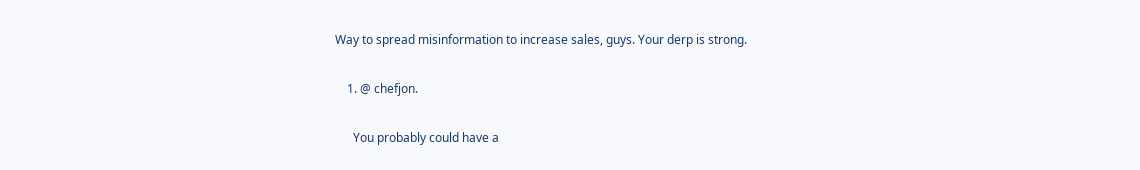Way to spread misinformation to increase sales, guys. Your derp is strong.

    1. @ chefjon.

      You probably could have a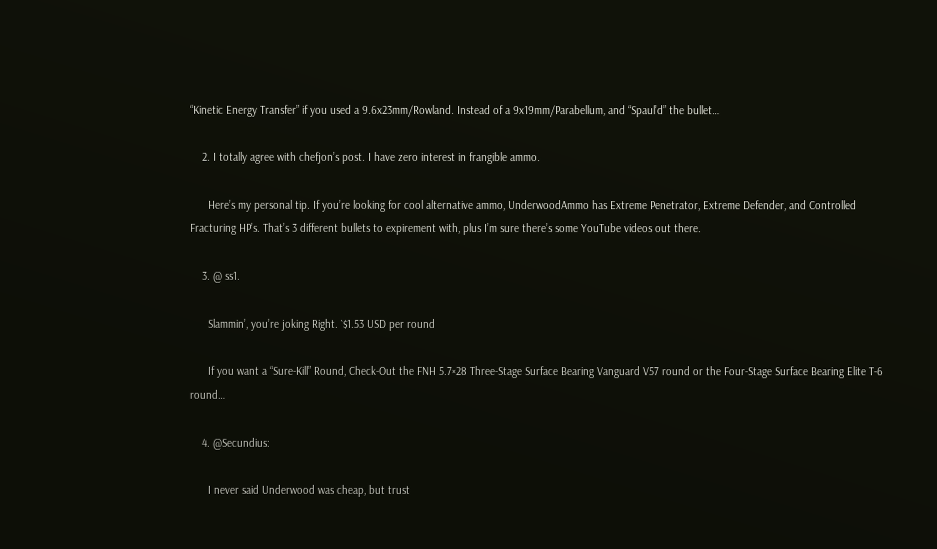“Kinetic Energy Transfer” if you used a 9.6x23mm/Rowland. Instead of a 9x19mm/Parabellum, and “Spaul’d” the bullet…

    2. I totally agree with chefjon’s post. I have zero interest in frangible ammo.

      Here’s my personal tip. If you’re looking for cool alternative ammo, UnderwoodAmmo has Extreme Penetrator, Extreme Defender, and Controlled Fracturing HP’s. That’s 3 different bullets to expirement with, plus I’m sure there’s some YouTube videos out there.

    3. @ ss1.

      Slammin’, you’re joking Right. `$1.53 USD per round

      If you want a “Sure-Kill” Round, Check-Out the FNH 5.7×28 Three-Stage Surface Bearing Vanguard V57 round or the Four-Stage Surface Bearing Elite T-6 round…

    4. @Secundius:

      I never said Underwood was cheap, but trust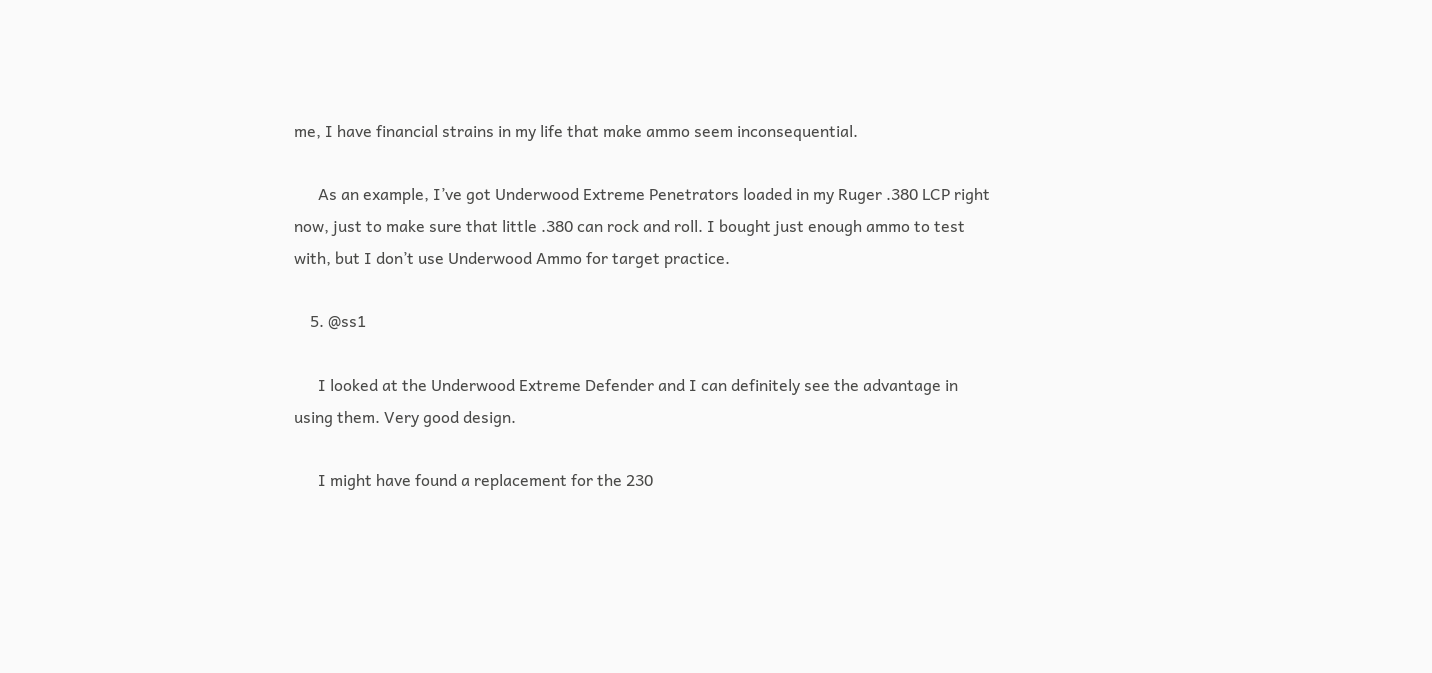me, I have financial strains in my life that make ammo seem inconsequential.

      As an example, I’ve got Underwood Extreme Penetrators loaded in my Ruger .380 LCP right now, just to make sure that little .380 can rock and roll. I bought just enough ammo to test with, but I don’t use Underwood Ammo for target practice.

    5. @ss1

      I looked at the Underwood Extreme Defender and I can definitely see the advantage in using them. Very good design.

      I might have found a replacement for the 230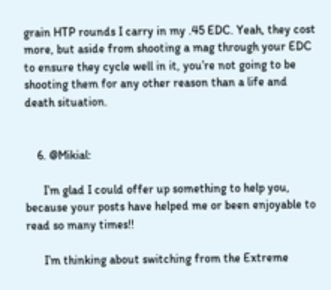grain HTP rounds I carry in my .45 EDC. Yeah, they cost more, but aside from shooting a mag through your EDC to ensure they cycle well in it, you’re not going to be shooting them for any other reason than a life and death situation.


    6. @Mikial:

      I’m glad I could offer up something to help you, because your posts have helped me or been enjoyable to read so many times!!

      I’m thinking about switching from the Extreme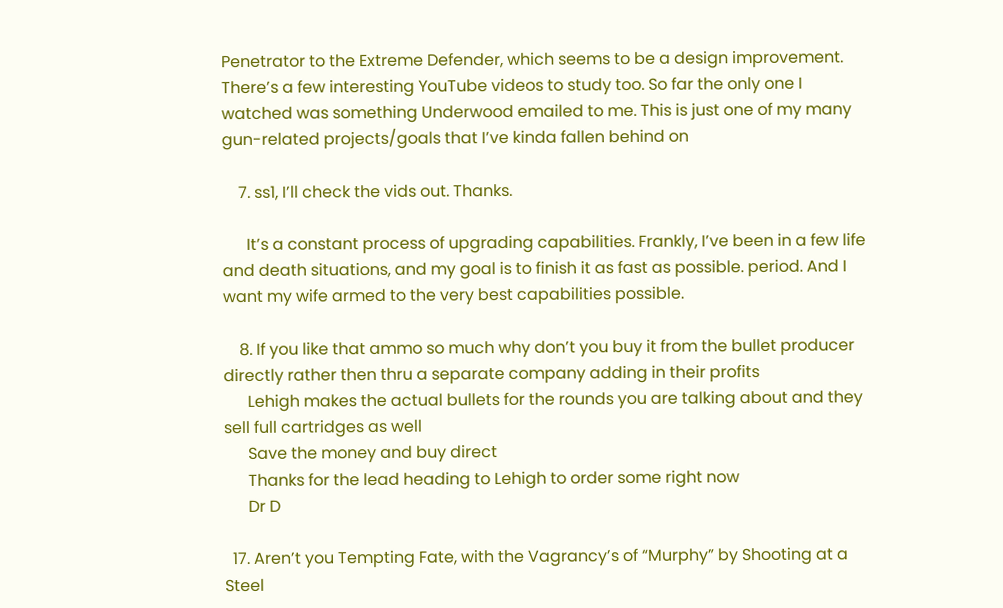Penetrator to the Extreme Defender, which seems to be a design improvement. There’s a few interesting YouTube videos to study too. So far the only one I watched was something Underwood emailed to me. This is just one of my many gun-related projects/goals that I’ve kinda fallen behind on

    7. ss1, I’ll check the vids out. Thanks.

      It’s a constant process of upgrading capabilities. Frankly, I’ve been in a few life and death situations, and my goal is to finish it as fast as possible. period. And I want my wife armed to the very best capabilities possible.

    8. If you like that ammo so much why don’t you buy it from the bullet producer directly rather then thru a separate company adding in their profits
      Lehigh makes the actual bullets for the rounds you are talking about and they sell full cartridges as well
      Save the money and buy direct
      Thanks for the lead heading to Lehigh to order some right now
      Dr D

  17. Aren’t you Tempting Fate, with the Vagrancy’s of “Murphy” by Shooting at a Steel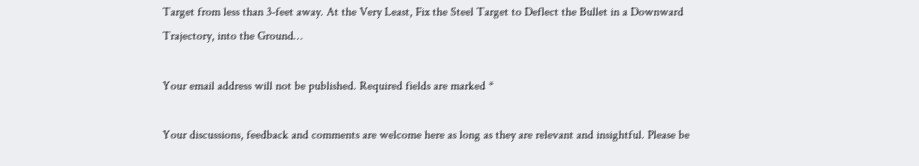Target from less than 3-feet away. At the Very Least, Fix the Steel Target to Deflect the Bullet in a Downward Trajectory, into the Ground…

Your email address will not be published. Required fields are marked *

Your discussions, feedback and comments are welcome here as long as they are relevant and insightful. Please be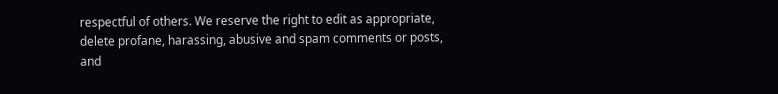respectful of others. We reserve the right to edit as appropriate, delete profane, harassing, abusive and spam comments or posts, and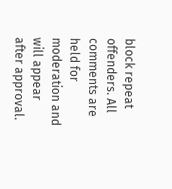block repeat offenders. All comments are held for moderation and will appear after approval.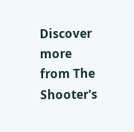Discover more from The Shooter's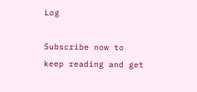Log

Subscribe now to keep reading and get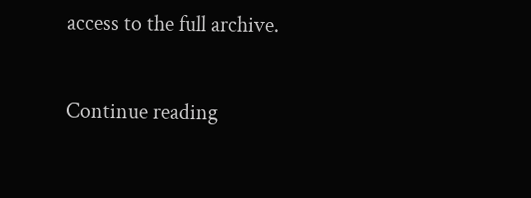access to the full archive.

Continue reading